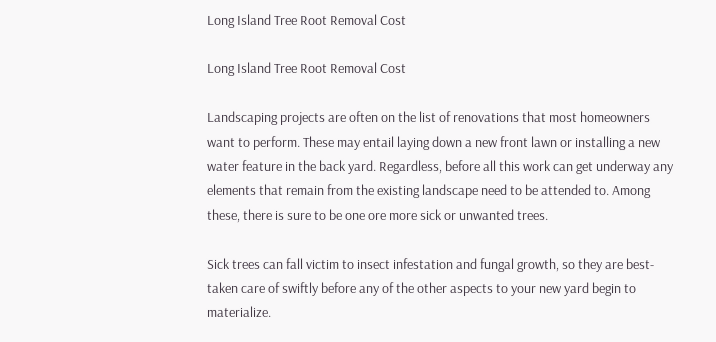Long Island Tree Root Removal Cost

Long Island Tree Root Removal Cost

Landscaping projects are often on the list of renovations that most homeowners want to perform. These may entail laying down a new front lawn or installing a new water feature in the back yard. Regardless, before all this work can get underway any elements that remain from the existing landscape need to be attended to. Among these, there is sure to be one ore more sick or unwanted trees.

Sick trees can fall victim to insect infestation and fungal growth, so they are best-taken care of swiftly before any of the other aspects to your new yard begin to materialize.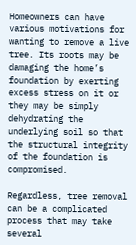Homeowners can have various motivations for wanting to remove a live tree. Its roots may be damaging the home’s foundation by exerting excess stress on it or they may be simply dehydrating the underlying soil so that the structural integrity of the foundation is compromised.

Regardless, tree removal can be a complicated process that may take several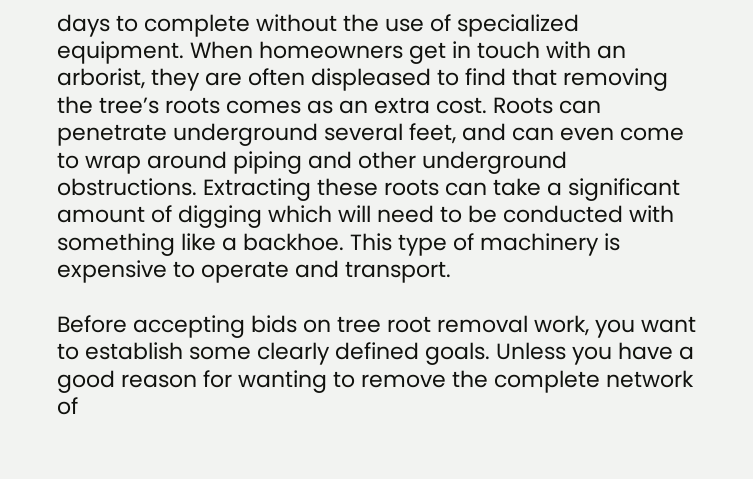days to complete without the use of specialized equipment. When homeowners get in touch with an arborist, they are often displeased to find that removing the tree’s roots comes as an extra cost. Roots can penetrate underground several feet, and can even come to wrap around piping and other underground obstructions. Extracting these roots can take a significant amount of digging which will need to be conducted with something like a backhoe. This type of machinery is expensive to operate and transport.

Before accepting bids on tree root removal work, you want to establish some clearly defined goals. Unless you have a good reason for wanting to remove the complete network of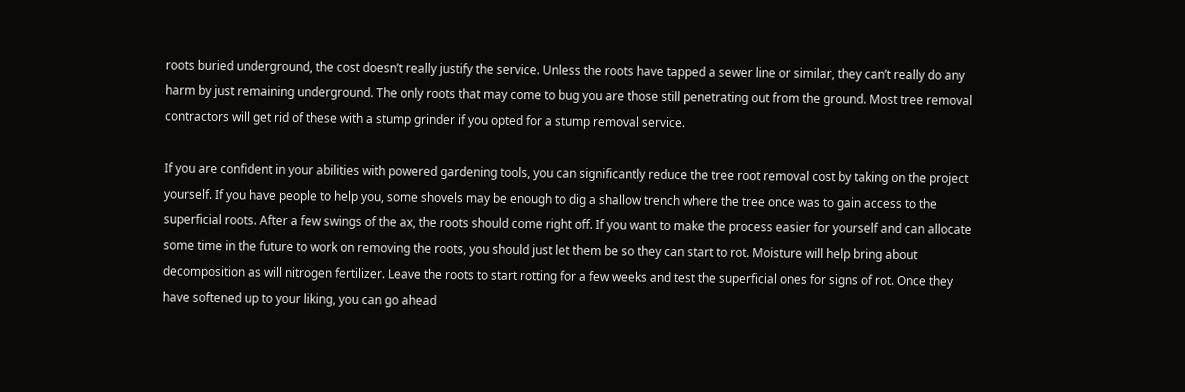roots buried underground, the cost doesn’t really justify the service. Unless the roots have tapped a sewer line or similar, they can’t really do any harm by just remaining underground. The only roots that may come to bug you are those still penetrating out from the ground. Most tree removal contractors will get rid of these with a stump grinder if you opted for a stump removal service.

If you are confident in your abilities with powered gardening tools, you can significantly reduce the tree root removal cost by taking on the project yourself. If you have people to help you, some shovels may be enough to dig a shallow trench where the tree once was to gain access to the superficial roots. After a few swings of the ax, the roots should come right off. If you want to make the process easier for yourself and can allocate some time in the future to work on removing the roots, you should just let them be so they can start to rot. Moisture will help bring about decomposition as will nitrogen fertilizer. Leave the roots to start rotting for a few weeks and test the superficial ones for signs of rot. Once they have softened up to your liking, you can go ahead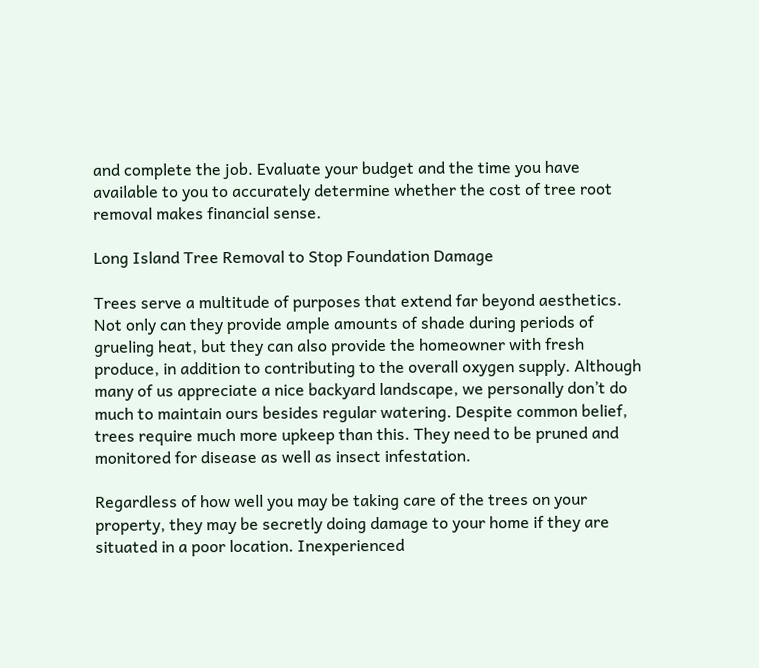and complete the job. Evaluate your budget and the time you have available to you to accurately determine whether the cost of tree root removal makes financial sense.

Long Island Tree Removal to Stop Foundation Damage

Trees serve a multitude of purposes that extend far beyond aesthetics. Not only can they provide ample amounts of shade during periods of grueling heat, but they can also provide the homeowner with fresh produce, in addition to contributing to the overall oxygen supply. Although many of us appreciate a nice backyard landscape, we personally don’t do much to maintain ours besides regular watering. Despite common belief, trees require much more upkeep than this. They need to be pruned and monitored for disease as well as insect infestation.

Regardless of how well you may be taking care of the trees on your property, they may be secretly doing damage to your home if they are situated in a poor location. Inexperienced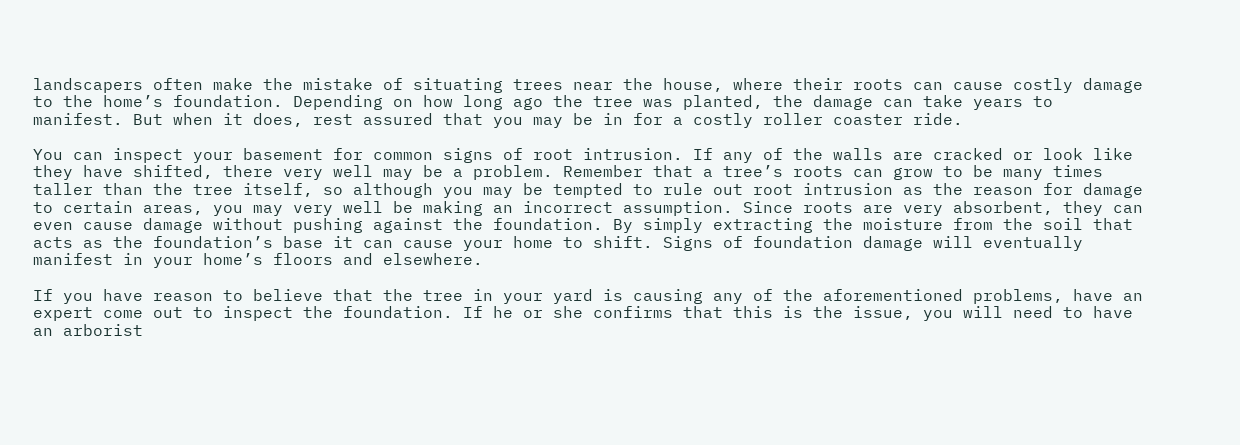landscapers often make the mistake of situating trees near the house, where their roots can cause costly damage to the home’s foundation. Depending on how long ago the tree was planted, the damage can take years to manifest. But when it does, rest assured that you may be in for a costly roller coaster ride.

You can inspect your basement for common signs of root intrusion. If any of the walls are cracked or look like they have shifted, there very well may be a problem. Remember that a tree’s roots can grow to be many times taller than the tree itself, so although you may be tempted to rule out root intrusion as the reason for damage to certain areas, you may very well be making an incorrect assumption. Since roots are very absorbent, they can even cause damage without pushing against the foundation. By simply extracting the moisture from the soil that acts as the foundation’s base it can cause your home to shift. Signs of foundation damage will eventually manifest in your home’s floors and elsewhere.

If you have reason to believe that the tree in your yard is causing any of the aforementioned problems, have an expert come out to inspect the foundation. If he or she confirms that this is the issue, you will need to have an arborist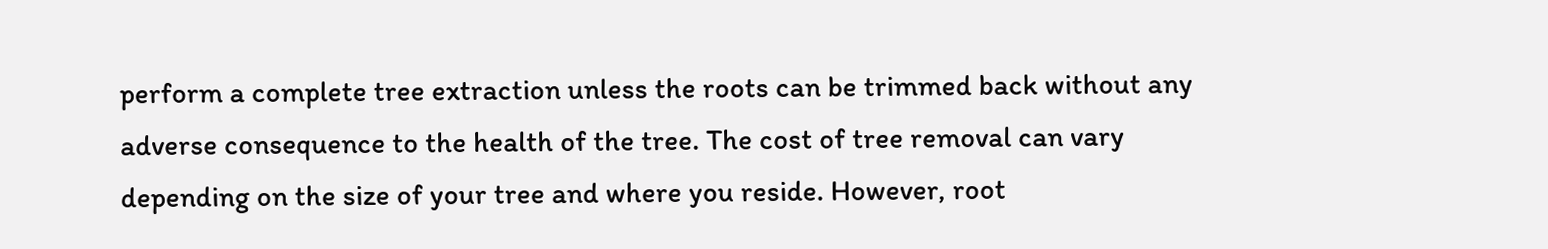perform a complete tree extraction unless the roots can be trimmed back without any adverse consequence to the health of the tree. The cost of tree removal can vary depending on the size of your tree and where you reside. However, root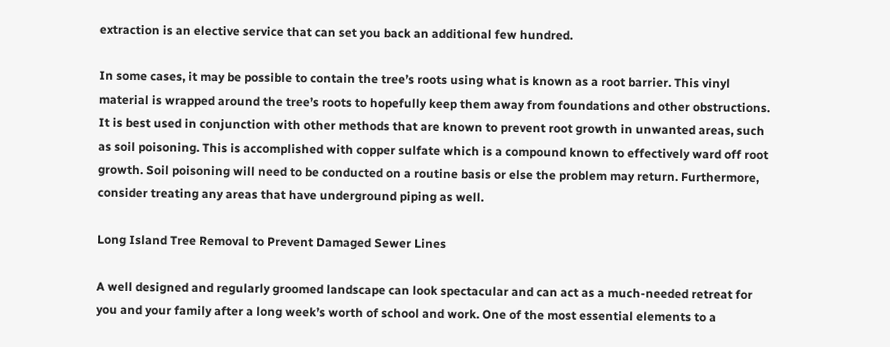extraction is an elective service that can set you back an additional few hundred.

In some cases, it may be possible to contain the tree’s roots using what is known as a root barrier. This vinyl material is wrapped around the tree’s roots to hopefully keep them away from foundations and other obstructions. It is best used in conjunction with other methods that are known to prevent root growth in unwanted areas, such as soil poisoning. This is accomplished with copper sulfate which is a compound known to effectively ward off root growth. Soil poisoning will need to be conducted on a routine basis or else the problem may return. Furthermore, consider treating any areas that have underground piping as well.

Long Island Tree Removal to Prevent Damaged Sewer Lines

A well designed and regularly groomed landscape can look spectacular and can act as a much-needed retreat for you and your family after a long week’s worth of school and work. One of the most essential elements to a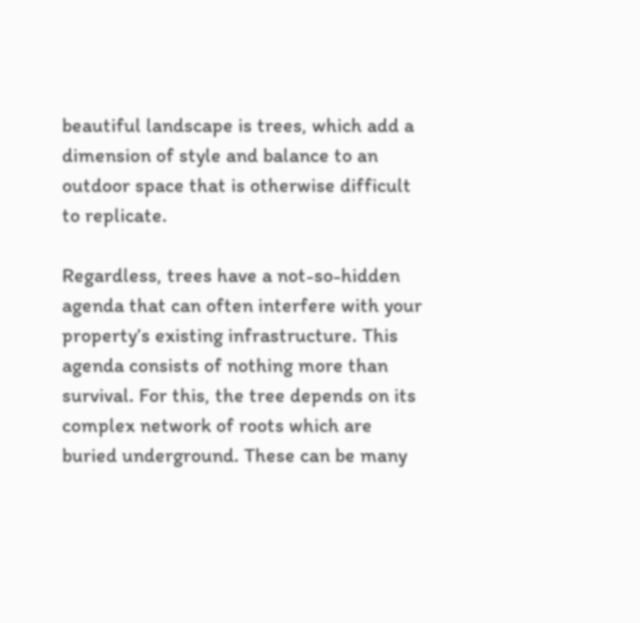beautiful landscape is trees, which add a dimension of style and balance to an outdoor space that is otherwise difficult to replicate.

Regardless, trees have a not-so-hidden agenda that can often interfere with your property’s existing infrastructure. This agenda consists of nothing more than survival. For this, the tree depends on its complex network of roots which are buried underground. These can be many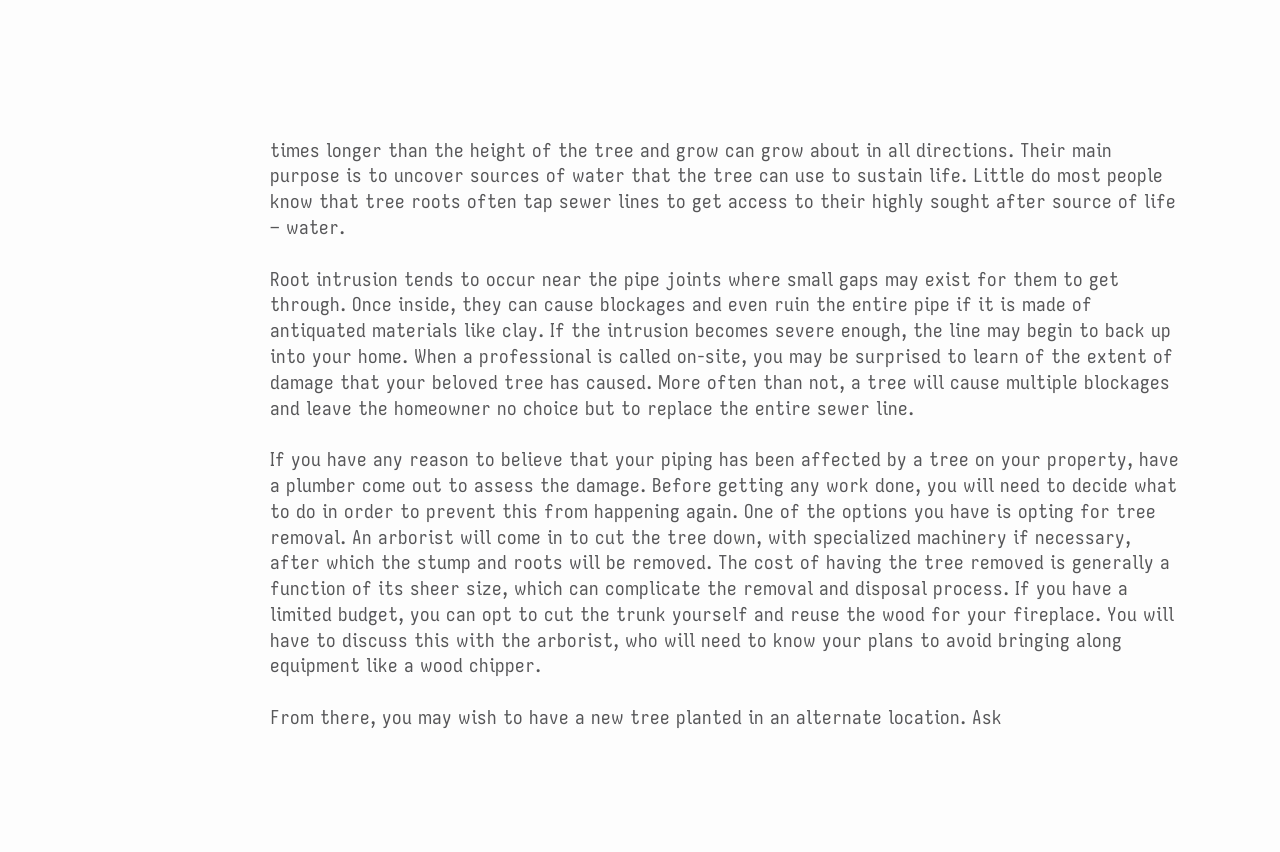times longer than the height of the tree and grow can grow about in all directions. Their main purpose is to uncover sources of water that the tree can use to sustain life. Little do most people know that tree roots often tap sewer lines to get access to their highly sought after source of life – water.

Root intrusion tends to occur near the pipe joints where small gaps may exist for them to get through. Once inside, they can cause blockages and even ruin the entire pipe if it is made of antiquated materials like clay. If the intrusion becomes severe enough, the line may begin to back up into your home. When a professional is called on-site, you may be surprised to learn of the extent of damage that your beloved tree has caused. More often than not, a tree will cause multiple blockages and leave the homeowner no choice but to replace the entire sewer line.

If you have any reason to believe that your piping has been affected by a tree on your property, have a plumber come out to assess the damage. Before getting any work done, you will need to decide what to do in order to prevent this from happening again. One of the options you have is opting for tree removal. An arborist will come in to cut the tree down, with specialized machinery if necessary, after which the stump and roots will be removed. The cost of having the tree removed is generally a function of its sheer size, which can complicate the removal and disposal process. If you have a limited budget, you can opt to cut the trunk yourself and reuse the wood for your fireplace. You will have to discuss this with the arborist, who will need to know your plans to avoid bringing along equipment like a wood chipper.

From there, you may wish to have a new tree planted in an alternate location. Ask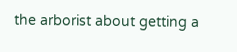the arborist about getting a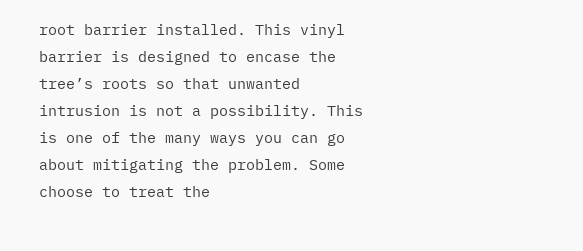root barrier installed. This vinyl barrier is designed to encase the tree’s roots so that unwanted intrusion is not a possibility. This is one of the many ways you can go about mitigating the problem. Some choose to treat the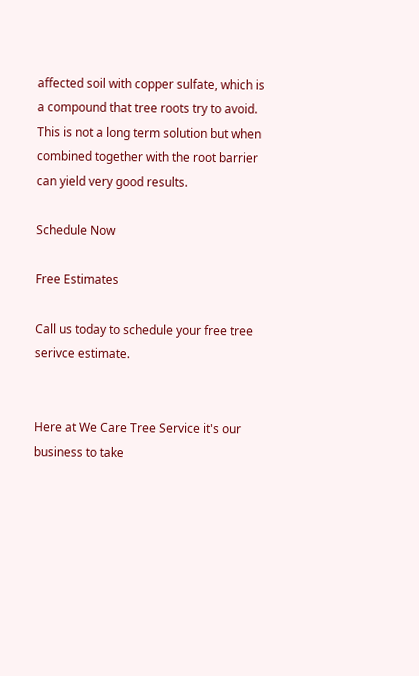affected soil with copper sulfate, which is a compound that tree roots try to avoid. This is not a long term solution but when combined together with the root barrier can yield very good results.

Schedule Now

Free Estimates

Call us today to schedule your free tree serivce estimate.


Here at We Care Tree Service it's our business to take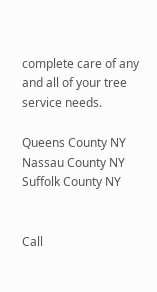complete care of any and all of your tree service needs.

Queens County NY Nassau County NY Suffolk County NY


Call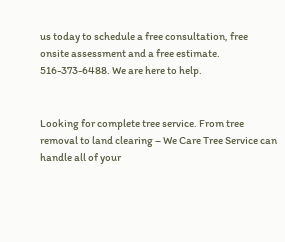us today to schedule a free consultation, free onsite assessment and a free estimate.
516-373-6488. We are here to help.


Looking for complete tree service. From tree removal to land clearing – We Care Tree Service can handle all of your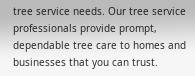tree service needs. Our tree service professionals provide prompt, dependable tree care to homes and businesses that you can trust.